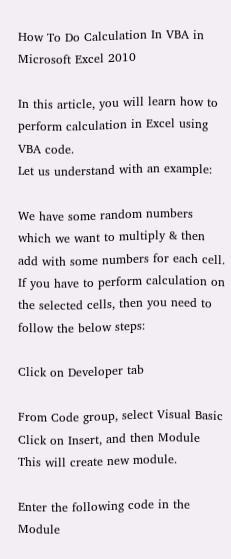How To Do Calculation In VBA in Microsoft Excel 2010

In this article, you will learn how to perform calculation in Excel using VBA code.
Let us understand with an example:

We have some random numbers which we want to multiply & then add with some numbers for each cell.
If you have to perform calculation on the selected cells, then you need to follow the below steps:

Click on Developer tab

From Code group, select Visual Basic
Click on Insert, and then Module
This will create new module.

Enter the following code in the Module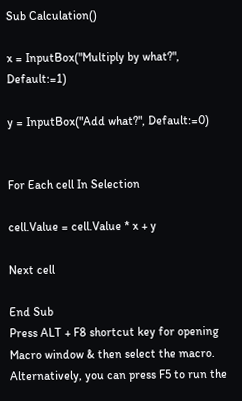Sub Calculation()

x = InputBox("Multiply by what?", Default:=1)

y = InputBox("Add what?", Default:=0)


For Each cell In Selection

cell.Value = cell.Value * x + y

Next cell

End Sub
Press ALT + F8 shortcut key for opening Macro window & then select the macro.
Alternatively, you can press F5 to run the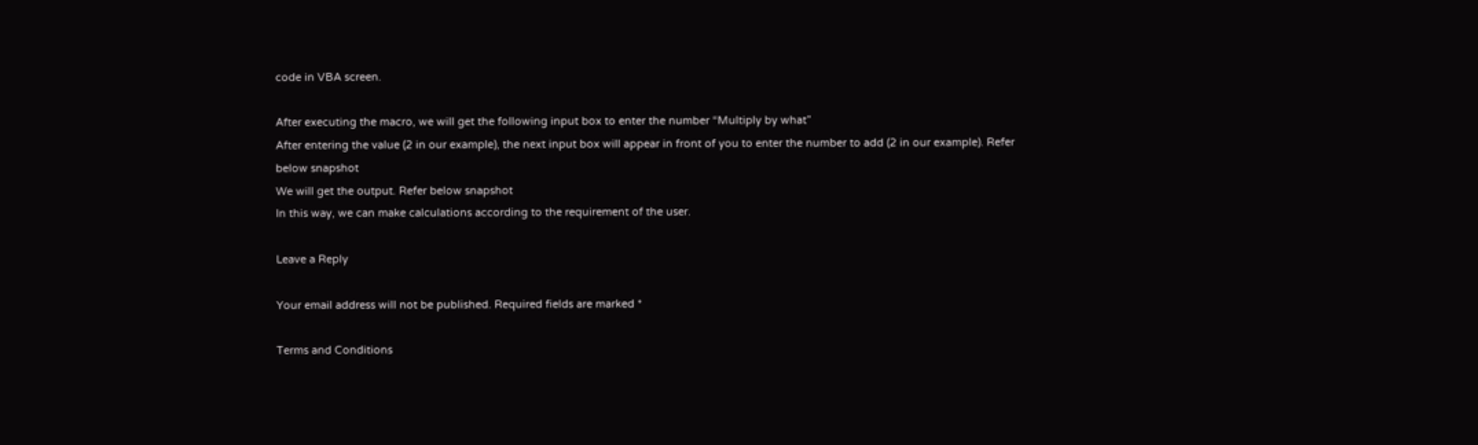code in VBA screen.

After executing the macro, we will get the following input box to enter the number “Multiply by what”
After entering the value (2 in our example), the next input box will appear in front of you to enter the number to add (2 in our example). Refer below snapshot
We will get the output. Refer below snapshot
In this way, we can make calculations according to the requirement of the user.

Leave a Reply

Your email address will not be published. Required fields are marked *

Terms and Conditions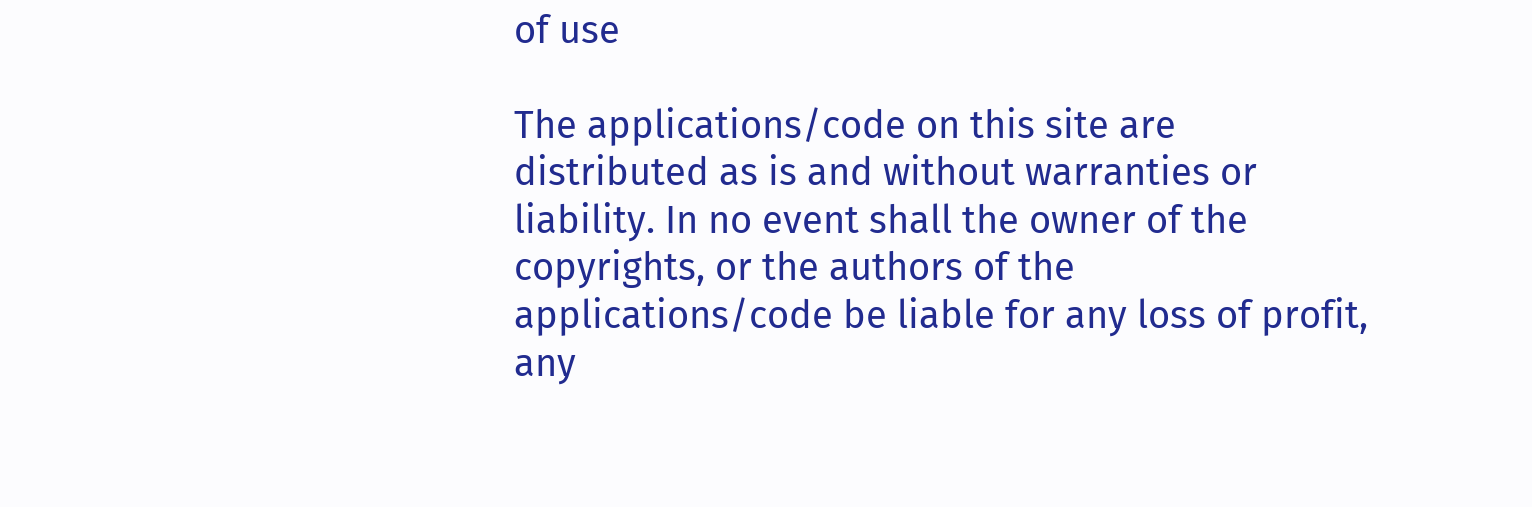of use

The applications/code on this site are distributed as is and without warranties or liability. In no event shall the owner of the copyrights, or the authors of the applications/code be liable for any loss of profit, any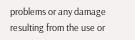problems or any damage resulting from the use or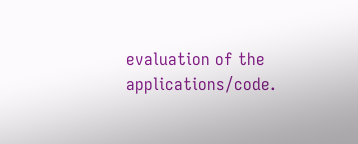evaluation of the applications/code.